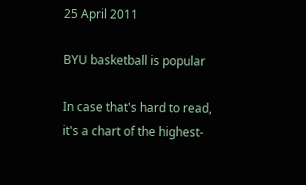25 April 2011

BYU basketball is popular

In case that's hard to read, it's a chart of the highest-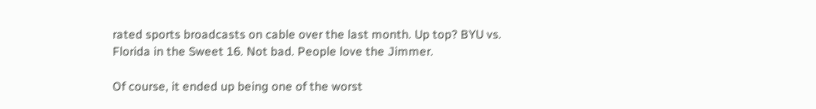rated sports broadcasts on cable over the last month. Up top? BYU vs. Florida in the Sweet 16. Not bad. People love the Jimmer.

Of course, it ended up being one of the worst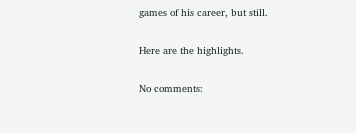games of his career, but still.

Here are the highlights.

No comments: